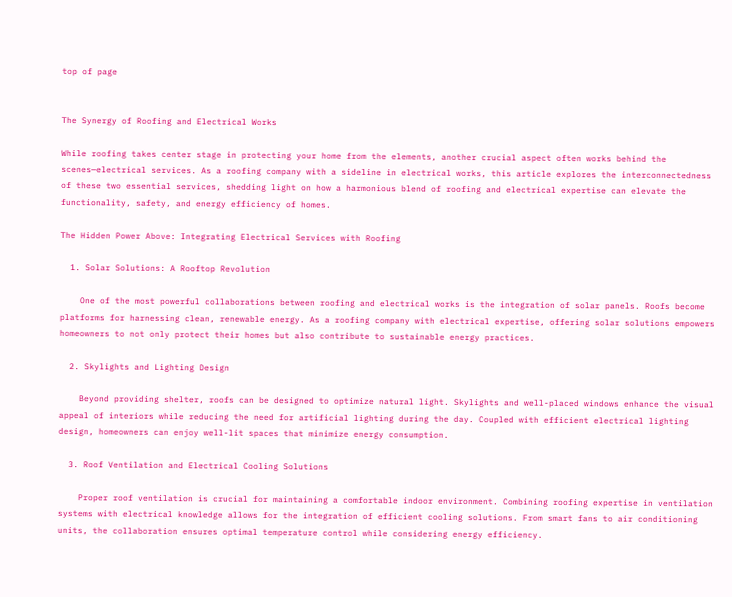top of page


The Synergy of Roofing and Electrical Works

While roofing takes center stage in protecting your home from the elements, another crucial aspect often works behind the scenes—electrical services. As a roofing company with a sideline in electrical works, this article explores the interconnectedness of these two essential services, shedding light on how a harmonious blend of roofing and electrical expertise can elevate the functionality, safety, and energy efficiency of homes.

The Hidden Power Above: Integrating Electrical Services with Roofing

  1. Solar Solutions: A Rooftop Revolution

    One of the most powerful collaborations between roofing and electrical works is the integration of solar panels. Roofs become platforms for harnessing clean, renewable energy. As a roofing company with electrical expertise, offering solar solutions empowers homeowners to not only protect their homes but also contribute to sustainable energy practices.

  2. Skylights and Lighting Design

    Beyond providing shelter, roofs can be designed to optimize natural light. Skylights and well-placed windows enhance the visual appeal of interiors while reducing the need for artificial lighting during the day. Coupled with efficient electrical lighting design, homeowners can enjoy well-lit spaces that minimize energy consumption.

  3. Roof Ventilation and Electrical Cooling Solutions

    Proper roof ventilation is crucial for maintaining a comfortable indoor environment. Combining roofing expertise in ventilation systems with electrical knowledge allows for the integration of efficient cooling solutions. From smart fans to air conditioning units, the collaboration ensures optimal temperature control while considering energy efficiency.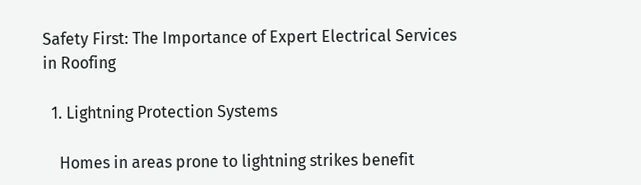Safety First: The Importance of Expert Electrical Services in Roofing

  1. Lightning Protection Systems

    Homes in areas prone to lightning strikes benefit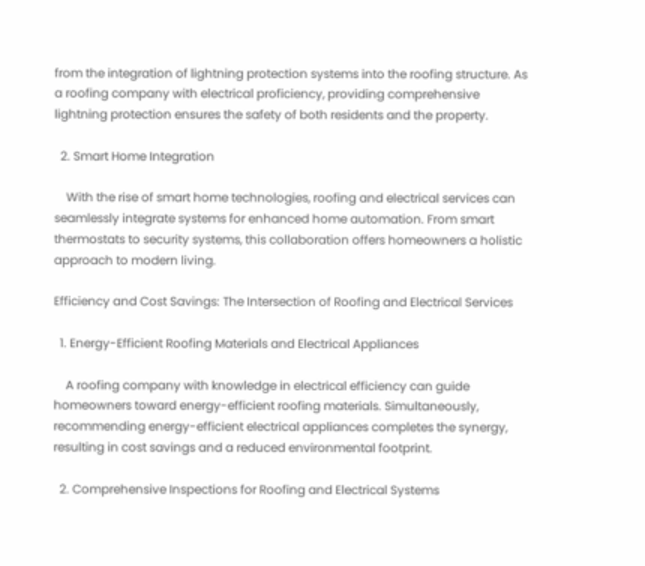from the integration of lightning protection systems into the roofing structure. As a roofing company with electrical proficiency, providing comprehensive lightning protection ensures the safety of both residents and the property.

  2. Smart Home Integration

    With the rise of smart home technologies, roofing and electrical services can seamlessly integrate systems for enhanced home automation. From smart thermostats to security systems, this collaboration offers homeowners a holistic approach to modern living.

Efficiency and Cost Savings: The Intersection of Roofing and Electrical Services

  1. Energy-Efficient Roofing Materials and Electrical Appliances

    A roofing company with knowledge in electrical efficiency can guide homeowners toward energy-efficient roofing materials. Simultaneously, recommending energy-efficient electrical appliances completes the synergy, resulting in cost savings and a reduced environmental footprint.

  2. Comprehensive Inspections for Roofing and Electrical Systems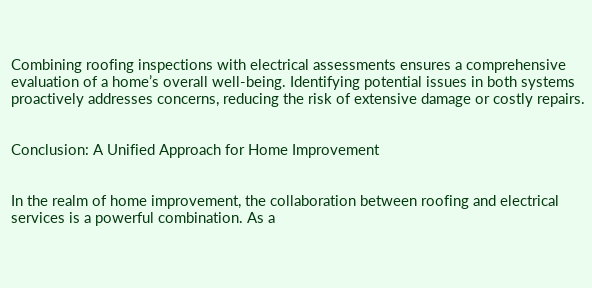Combining roofing inspections with electrical assessments ensures a comprehensive evaluation of a home’s overall well-being. Identifying potential issues in both systems proactively addresses concerns, reducing the risk of extensive damage or costly repairs.


Conclusion: A Unified Approach for Home Improvement


In the realm of home improvement, the collaboration between roofing and electrical services is a powerful combination. As a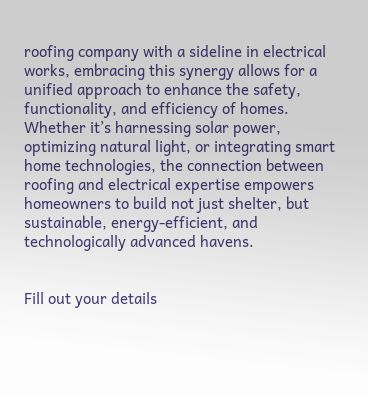roofing company with a sideline in electrical works, embracing this synergy allows for a unified approach to enhance the safety, functionality, and efficiency of homes. Whether it’s harnessing solar power, optimizing natural light, or integrating smart home technologies, the connection between roofing and electrical expertise empowers homeowners to build not just shelter, but sustainable, energy-efficient, and technologically advanced havens.


Fill out your details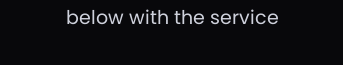below with the service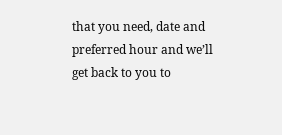that you need, date and preferred hour and we’ll get back to you to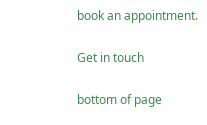book an appointment.

Get in touch

bottom of page